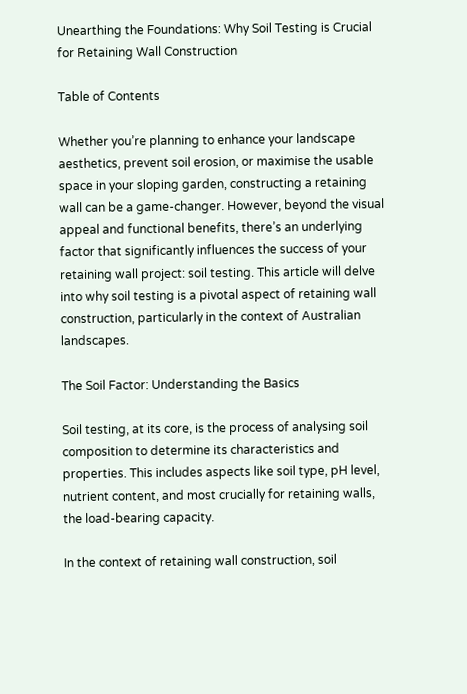Unearthing the Foundations: Why Soil Testing is Crucial for Retaining Wall Construction

Table of Contents

Whether you’re planning to enhance your landscape aesthetics, prevent soil erosion, or maximise the usable space in your sloping garden, constructing a retaining wall can be a game-changer. However, beyond the visual appeal and functional benefits, there’s an underlying factor that significantly influences the success of your retaining wall project: soil testing. This article will delve into why soil testing is a pivotal aspect of retaining wall construction, particularly in the context of Australian landscapes.

The Soil Factor: Understanding the Basics

Soil testing, at its core, is the process of analysing soil composition to determine its characteristics and properties. This includes aspects like soil type, pH level, nutrient content, and most crucially for retaining walls, the load-bearing capacity.

In the context of retaining wall construction, soil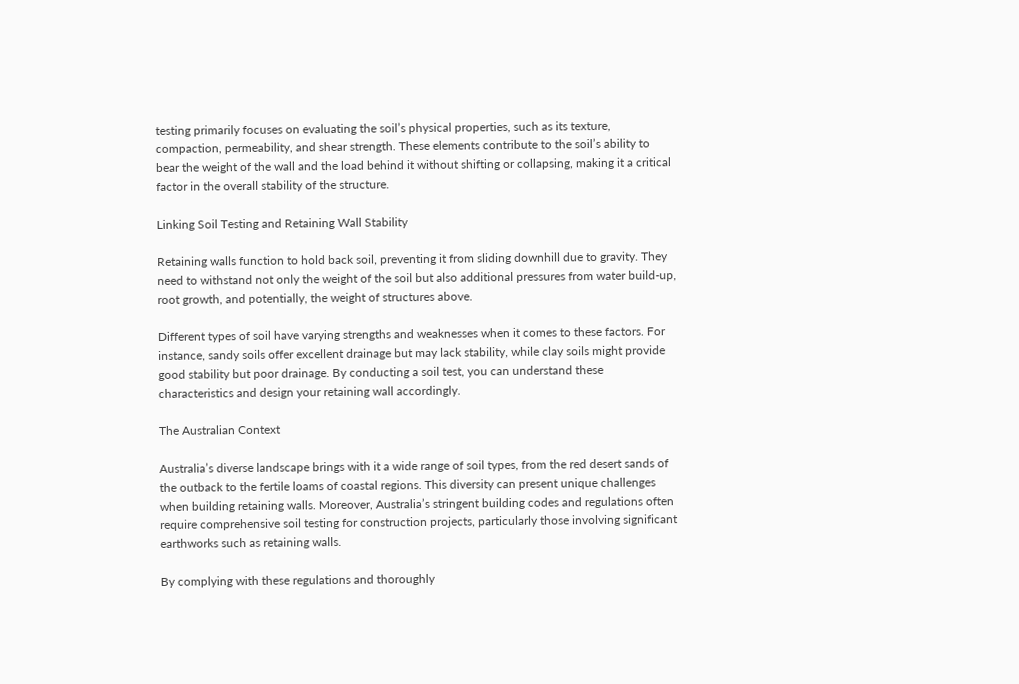testing primarily focuses on evaluating the soil’s physical properties, such as its texture, compaction, permeability, and shear strength. These elements contribute to the soil’s ability to bear the weight of the wall and the load behind it without shifting or collapsing, making it a critical factor in the overall stability of the structure.

Linking Soil Testing and Retaining Wall Stability

Retaining walls function to hold back soil, preventing it from sliding downhill due to gravity. They need to withstand not only the weight of the soil but also additional pressures from water build-up, root growth, and potentially, the weight of structures above.

Different types of soil have varying strengths and weaknesses when it comes to these factors. For instance, sandy soils offer excellent drainage but may lack stability, while clay soils might provide good stability but poor drainage. By conducting a soil test, you can understand these characteristics and design your retaining wall accordingly.

The Australian Context

Australia’s diverse landscape brings with it a wide range of soil types, from the red desert sands of the outback to the fertile loams of coastal regions. This diversity can present unique challenges when building retaining walls. Moreover, Australia’s stringent building codes and regulations often require comprehensive soil testing for construction projects, particularly those involving significant earthworks such as retaining walls.

By complying with these regulations and thoroughly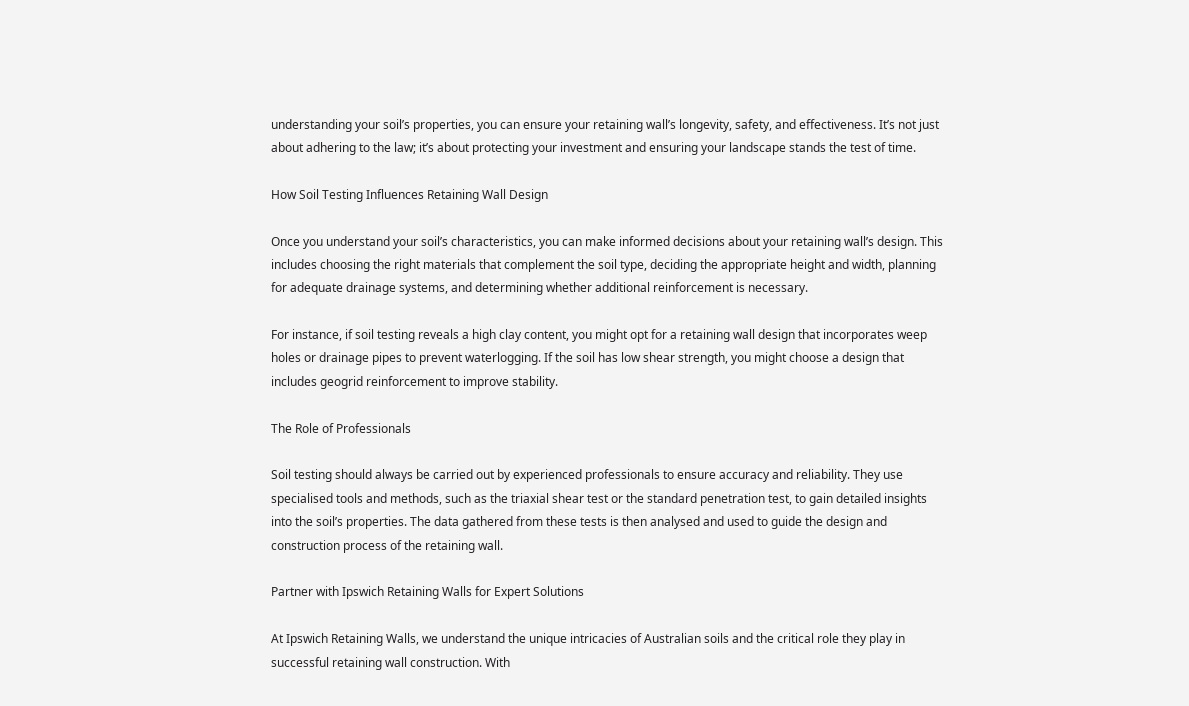understanding your soil’s properties, you can ensure your retaining wall’s longevity, safety, and effectiveness. It’s not just about adhering to the law; it’s about protecting your investment and ensuring your landscape stands the test of time.

How Soil Testing Influences Retaining Wall Design

Once you understand your soil’s characteristics, you can make informed decisions about your retaining wall’s design. This includes choosing the right materials that complement the soil type, deciding the appropriate height and width, planning for adequate drainage systems, and determining whether additional reinforcement is necessary.

For instance, if soil testing reveals a high clay content, you might opt for a retaining wall design that incorporates weep holes or drainage pipes to prevent waterlogging. If the soil has low shear strength, you might choose a design that includes geogrid reinforcement to improve stability.

The Role of Professionals

Soil testing should always be carried out by experienced professionals to ensure accuracy and reliability. They use specialised tools and methods, such as the triaxial shear test or the standard penetration test, to gain detailed insights into the soil’s properties. The data gathered from these tests is then analysed and used to guide the design and construction process of the retaining wall.

Partner with Ipswich Retaining Walls for Expert Solutions

At Ipswich Retaining Walls, we understand the unique intricacies of Australian soils and the critical role they play in successful retaining wall construction. With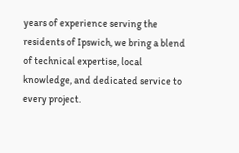years of experience serving the residents of Ipswich, we bring a blend of technical expertise, local knowledge, and dedicated service to every project.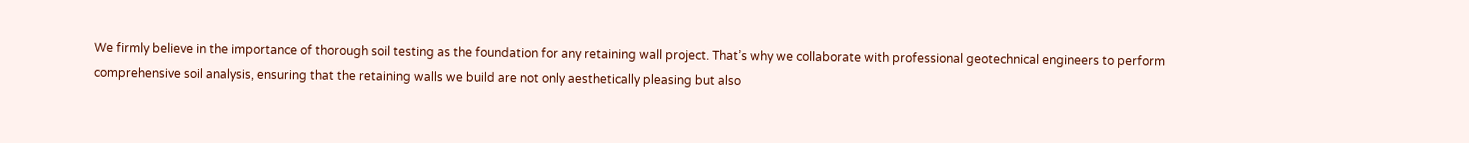We firmly believe in the importance of thorough soil testing as the foundation for any retaining wall project. That’s why we collaborate with professional geotechnical engineers to perform comprehensive soil analysis, ensuring that the retaining walls we build are not only aesthetically pleasing but also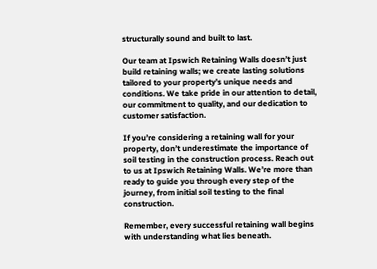structurally sound and built to last.

Our team at Ipswich Retaining Walls doesn’t just build retaining walls; we create lasting solutions tailored to your property’s unique needs and conditions. We take pride in our attention to detail, our commitment to quality, and our dedication to customer satisfaction.

If you’re considering a retaining wall for your property, don’t underestimate the importance of soil testing in the construction process. Reach out to us at Ipswich Retaining Walls. We’re more than ready to guide you through every step of the journey, from initial soil testing to the final construction.

Remember, every successful retaining wall begins with understanding what lies beneath.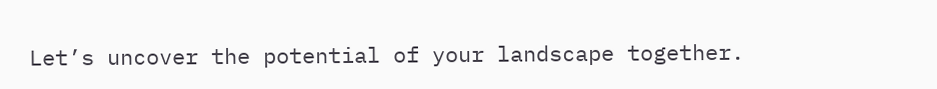Let’s uncover the potential of your landscape together.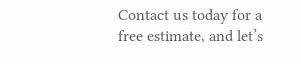Contact us today for a free estimate, and let’s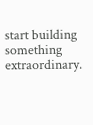start building something extraordinary.